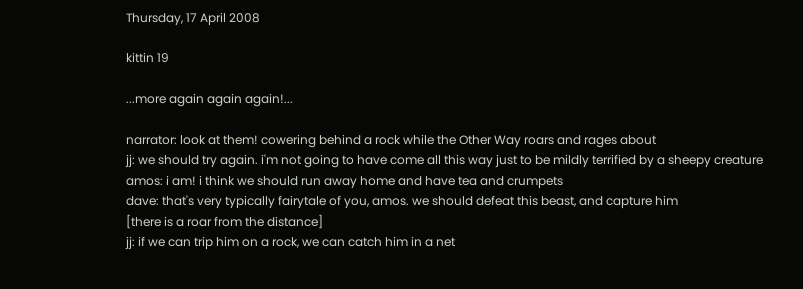Thursday, 17 April 2008

kittin 19

...more again again again!...

narrator: look at them! cowering behind a rock while the Other Way roars and rages about
jj: we should try again. i'm not going to have come all this way just to be mildly terrified by a sheepy creature
amos: i am! i think we should run away home and have tea and crumpets
dave: that's very typically fairytale of you, amos. we should defeat this beast, and capture him
[there is a roar from the distance]
jj: if we can trip him on a rock, we can catch him in a net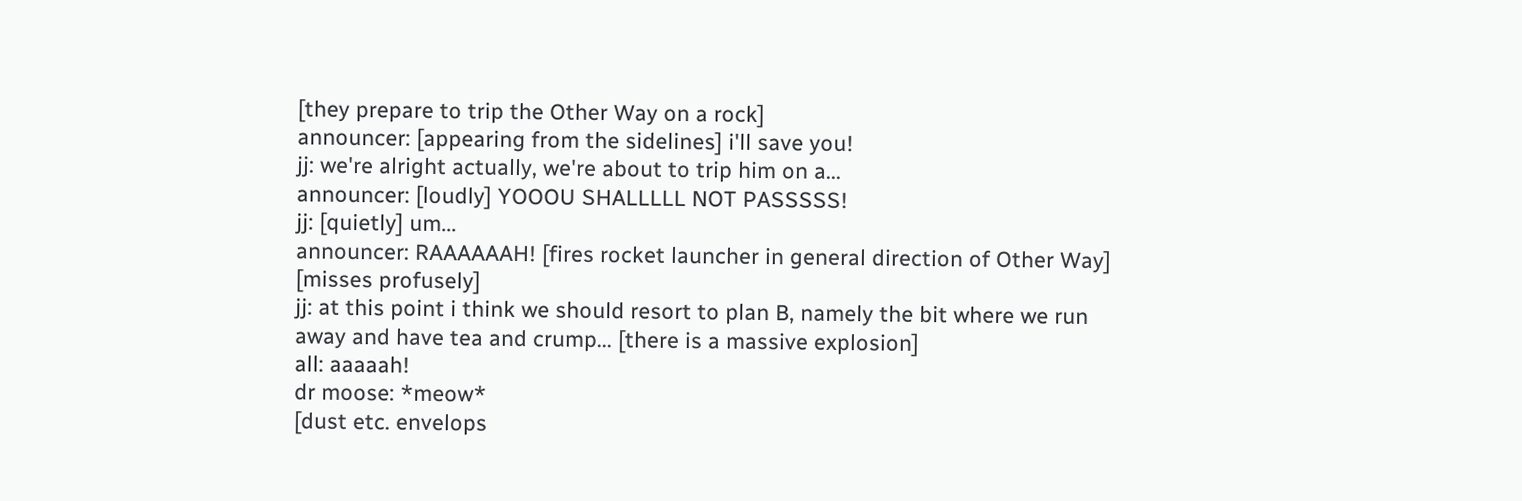[they prepare to trip the Other Way on a rock]
announcer: [appearing from the sidelines] i'll save you!
jj: we're alright actually, we're about to trip him on a...
announcer: [loudly] YOOOU SHALLLLL NOT PASSSSS!
jj: [quietly] um...
announcer: RAAAAAAH! [fires rocket launcher in general direction of Other Way] [misses profusely]
jj: at this point i think we should resort to plan B, namely the bit where we run away and have tea and crump... [there is a massive explosion]
all: aaaaah!
dr moose: *meow*
[dust etc. envelops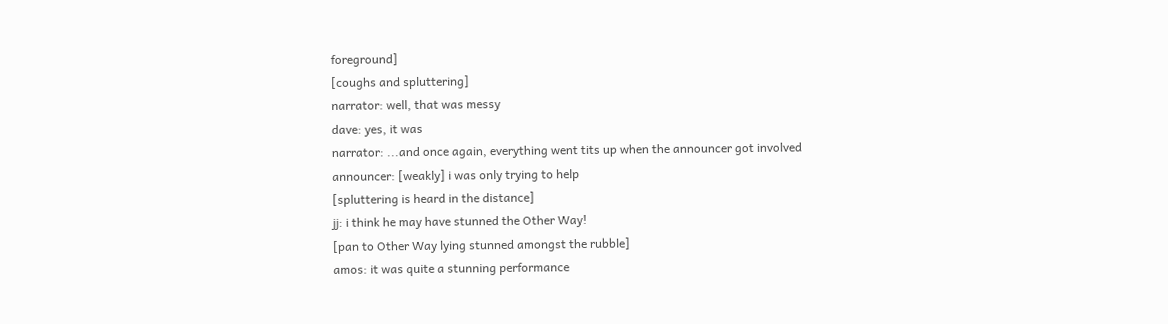foreground]
[coughs and spluttering]
narrator: well, that was messy
dave: yes, it was
narrator: ...and once again, everything went tits up when the announcer got involved
announcer: [weakly] i was only trying to help
[spluttering is heard in the distance]
jj: i think he may have stunned the Other Way!
[pan to Other Way lying stunned amongst the rubble]
amos: it was quite a stunning performance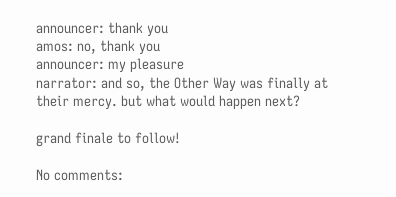announcer: thank you
amos: no, thank you
announcer: my pleasure
narrator: and so, the Other Way was finally at their mercy. but what would happen next?

grand finale to follow!

No comments: